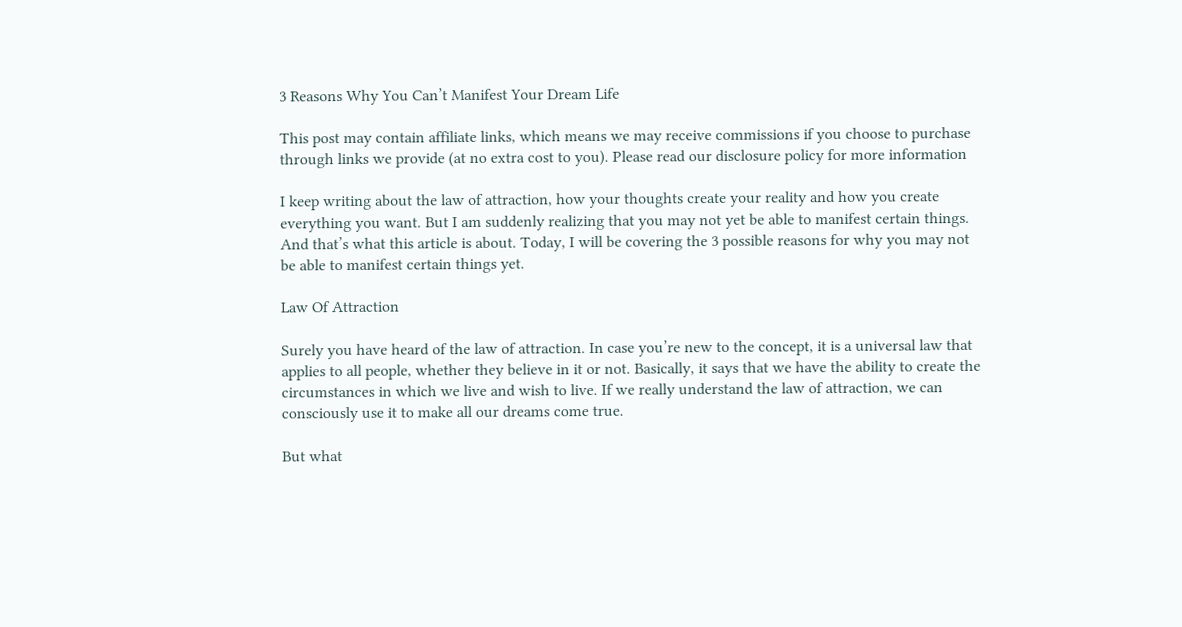3 Reasons Why You Can’t Manifest Your Dream Life

This post may contain affiliate links, which means we may receive commissions if you choose to purchase through links we provide (at no extra cost to you). Please read our disclosure policy for more information

I keep writing about the law of attraction, how your thoughts create your reality and how you create everything you want. But I am suddenly realizing that you may not yet be able to manifest certain things. And that’s what this article is about. Today, I will be covering the 3 possible reasons for why you may not be able to manifest certain things yet.

Law Of Attraction

Surely you have heard of the law of attraction. In case you’re new to the concept, it is a universal law that applies to all people, whether they believe in it or not. Basically, it says that we have the ability to create the circumstances in which we live and wish to live. If we really understand the law of attraction, we can consciously use it to make all our dreams come true.

But what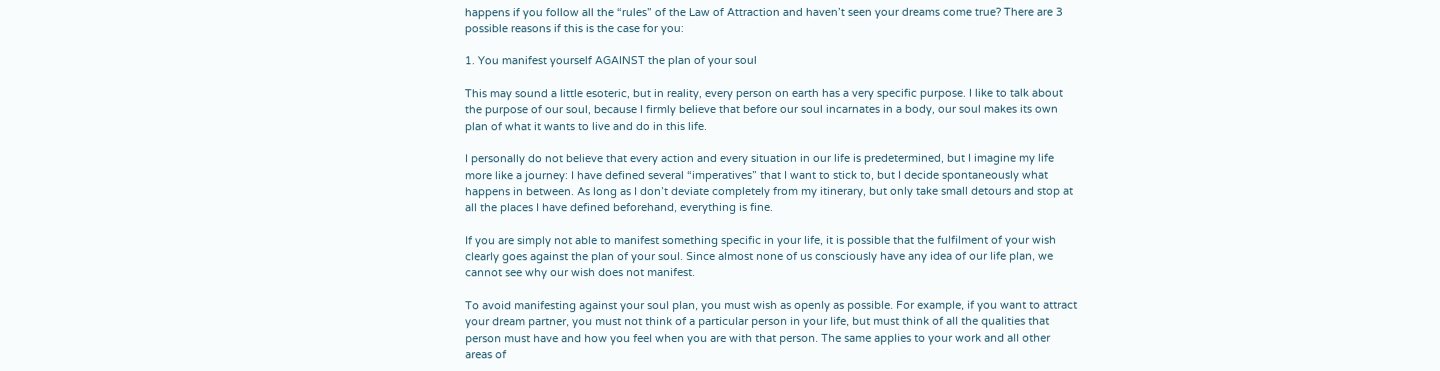happens if you follow all the “rules” of the Law of Attraction and haven’t seen your dreams come true? There are 3 possible reasons if this is the case for you:

1. You manifest yourself AGAINST the plan of your soul

This may sound a little esoteric, but in reality, every person on earth has a very specific purpose. I like to talk about the purpose of our soul, because I firmly believe that before our soul incarnates in a body, our soul makes its own plan of what it wants to live and do in this life.

I personally do not believe that every action and every situation in our life is predetermined, but I imagine my life more like a journey: I have defined several “imperatives” that I want to stick to, but I decide spontaneously what happens in between. As long as I don’t deviate completely from my itinerary, but only take small detours and stop at all the places I have defined beforehand, everything is fine.

If you are simply not able to manifest something specific in your life, it is possible that the fulfilment of your wish clearly goes against the plan of your soul. Since almost none of us consciously have any idea of our life plan, we cannot see why our wish does not manifest.

To avoid manifesting against your soul plan, you must wish as openly as possible. For example, if you want to attract your dream partner, you must not think of a particular person in your life, but must think of all the qualities that person must have and how you feel when you are with that person. The same applies to your work and all other areas of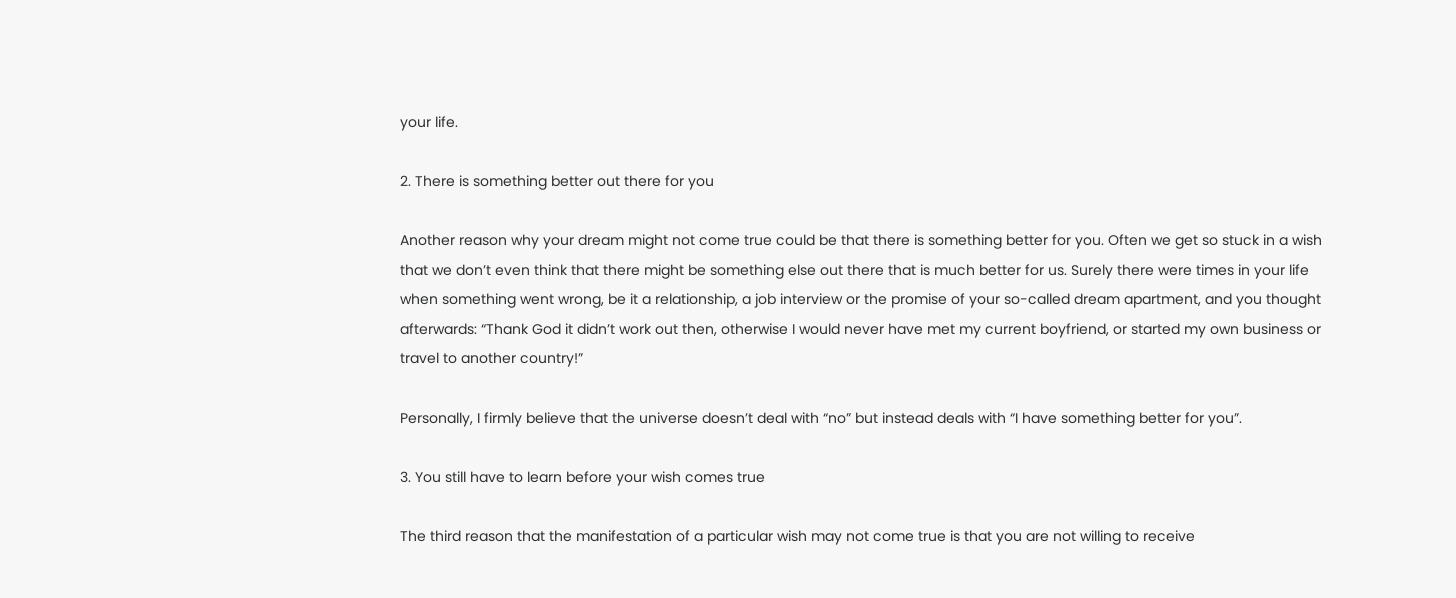your life.

2. There is something better out there for you

Another reason why your dream might not come true could be that there is something better for you. Often we get so stuck in a wish that we don’t even think that there might be something else out there that is much better for us. Surely there were times in your life when something went wrong, be it a relationship, a job interview or the promise of your so-called dream apartment, and you thought afterwards: “Thank God it didn’t work out then, otherwise I would never have met my current boyfriend, or started my own business or travel to another country!”

Personally, I firmly believe that the universe doesn’t deal with “no” but instead deals with “I have something better for you”.

3. You still have to learn before your wish comes true

The third reason that the manifestation of a particular wish may not come true is that you are not willing to receive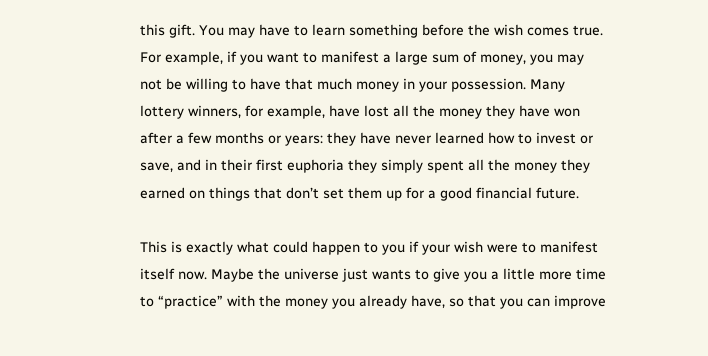this gift. You may have to learn something before the wish comes true. For example, if you want to manifest a large sum of money, you may not be willing to have that much money in your possession. Many lottery winners, for example, have lost all the money they have won after a few months or years: they have never learned how to invest or save, and in their first euphoria they simply spent all the money they earned on things that don’t set them up for a good financial future.

This is exactly what could happen to you if your wish were to manifest itself now. Maybe the universe just wants to give you a little more time to “practice” with the money you already have, so that you can improve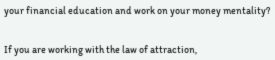your financial education and work on your money mentality?


If you are working with the law of attraction,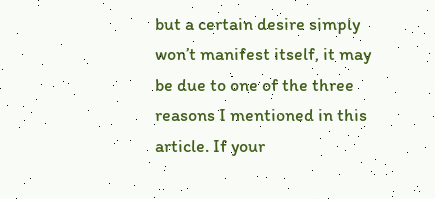but a certain desire simply won’t manifest itself, it may be due to one of the three reasons I mentioned in this article. If your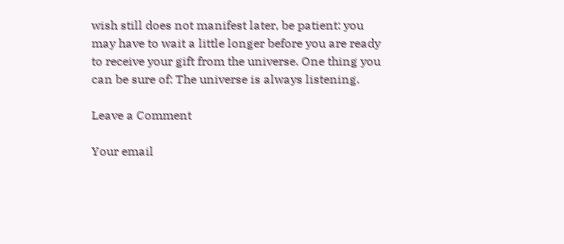wish still does not manifest later, be patient: you may have to wait a little longer before you are ready to receive your gift from the universe. One thing you can be sure of: The universe is always listening.

Leave a Comment

Your email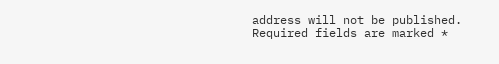address will not be published. Required fields are marked *